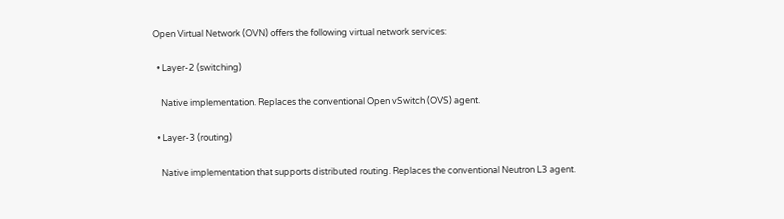Open Virtual Network (OVN) offers the following virtual network services:

  • Layer-2 (switching)

    Native implementation. Replaces the conventional Open vSwitch (OVS) agent.

  • Layer-3 (routing)

    Native implementation that supports distributed routing. Replaces the conventional Neutron L3 agent.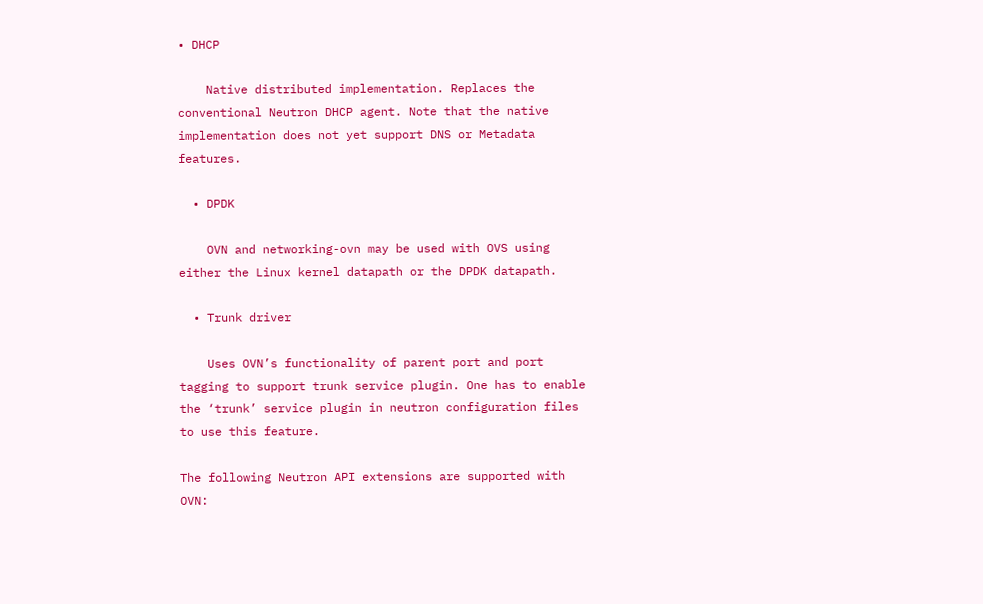• DHCP

    Native distributed implementation. Replaces the conventional Neutron DHCP agent. Note that the native implementation does not yet support DNS or Metadata features.

  • DPDK

    OVN and networking-ovn may be used with OVS using either the Linux kernel datapath or the DPDK datapath.

  • Trunk driver

    Uses OVN’s functionality of parent port and port tagging to support trunk service plugin. One has to enable the ‘trunk’ service plugin in neutron configuration files to use this feature.

The following Neutron API extensions are supported with OVN: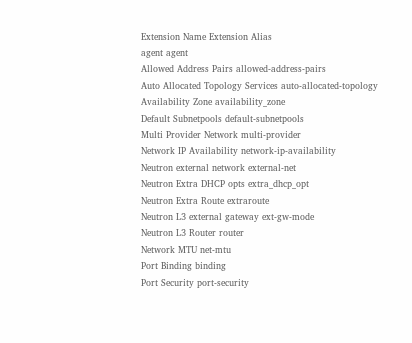Extension Name Extension Alias
agent agent
Allowed Address Pairs allowed-address-pairs
Auto Allocated Topology Services auto-allocated-topology
Availability Zone availability_zone
Default Subnetpools default-subnetpools
Multi Provider Network multi-provider
Network IP Availability network-ip-availability
Neutron external network external-net
Neutron Extra DHCP opts extra_dhcp_opt
Neutron Extra Route extraroute
Neutron L3 external gateway ext-gw-mode
Neutron L3 Router router
Network MTU net-mtu
Port Binding binding
Port Security port-security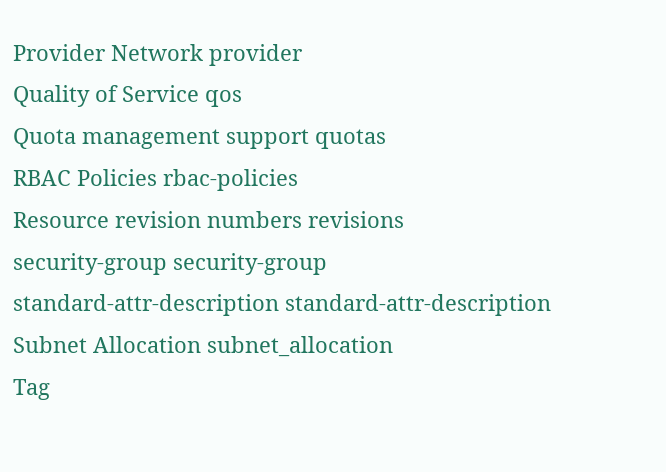Provider Network provider
Quality of Service qos
Quota management support quotas
RBAC Policies rbac-policies
Resource revision numbers revisions
security-group security-group
standard-attr-description standard-attr-description
Subnet Allocation subnet_allocation
Tag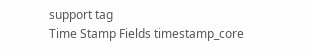support tag
Time Stamp Fields timestamp_core